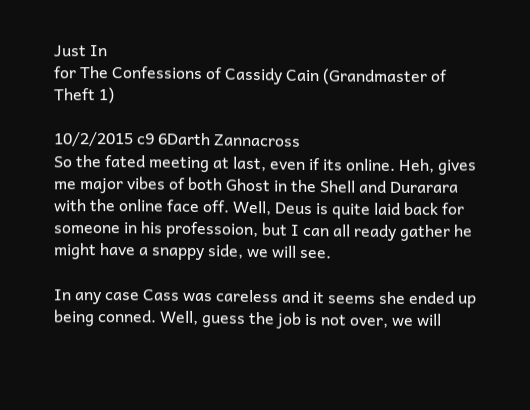Just In
for The Confessions of Cassidy Cain (Grandmaster of Theft 1)

10/2/2015 c9 6Darth Zannacross
So the fated meeting at last, even if its online. Heh, gives me major vibes of both Ghost in the Shell and Durarara with the online face off. Well, Deus is quite laid back for someone in his professoion, but I can all ready gather he might have a snappy side, we will see.

In any case Cass was careless and it seems she ended up being conned. Well, guess the job is not over, we will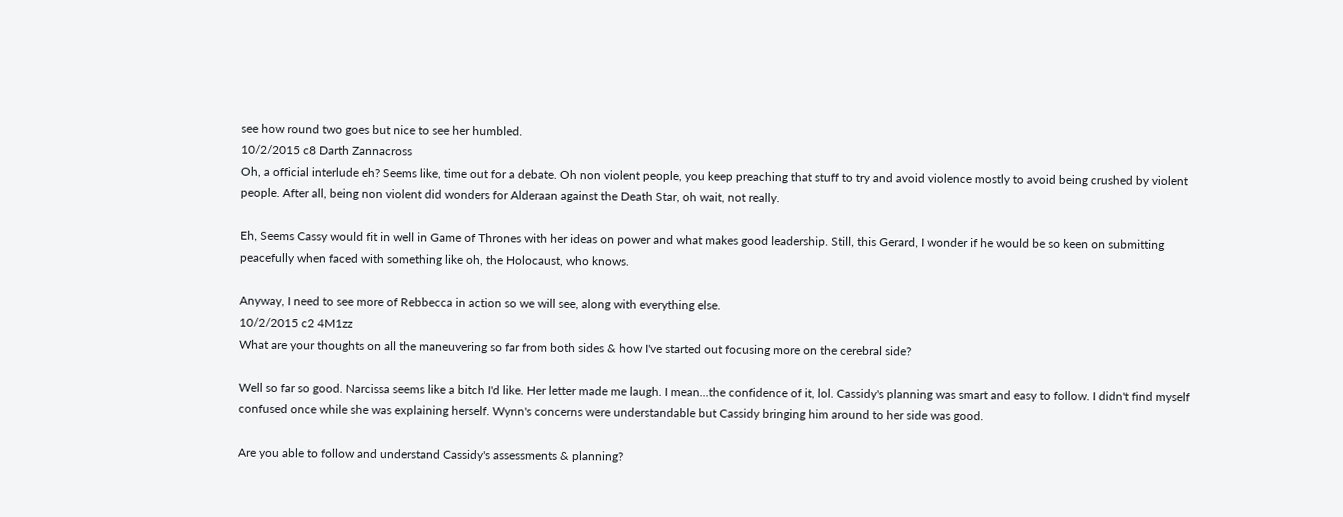see how round two goes but nice to see her humbled.
10/2/2015 c8 Darth Zannacross
Oh, a official interlude eh? Seems like, time out for a debate. Oh non violent people, you keep preaching that stuff to try and avoid violence mostly to avoid being crushed by violent people. After all, being non violent did wonders for Alderaan against the Death Star, oh wait, not really.

Eh, Seems Cassy would fit in well in Game of Thrones with her ideas on power and what makes good leadership. Still, this Gerard, I wonder if he would be so keen on submitting peacefully when faced with something like oh, the Holocaust, who knows.

Anyway, I need to see more of Rebbecca in action so we will see, along with everything else.
10/2/2015 c2 4M1zz
What are your thoughts on all the maneuvering so far from both sides & how I've started out focusing more on the cerebral side?

Well so far so good. Narcissa seems like a bitch I'd like. Her letter made me laugh. I mean...the confidence of it, lol. Cassidy's planning was smart and easy to follow. I didn't find myself confused once while she was explaining herself. Wynn's concerns were understandable but Cassidy bringing him around to her side was good.

Are you able to follow and understand Cassidy's assessments & planning?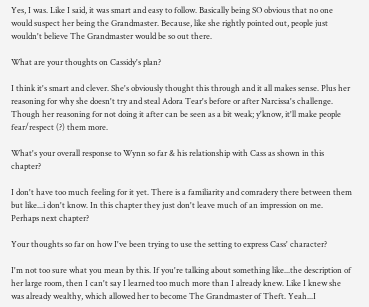Yes, I was. Like I said, it was smart and easy to follow. Basically being SO obvious that no one would suspect her being the Grandmaster. Because, like she rightly pointed out, people just wouldn't believe The Grandmaster would be so out there.

What are your thoughts on Cassidy's plan?

I think it's smart and clever. She's obviously thought this through and it all makes sense. Plus her reasoning for why she doesn't try and steal Adora Tear's before or after Narcissa's challenge. Though her reasoning for not doing it after can be seen as a bit weak; y'know, it'll make people fear/respect (?) them more.

What's your overall response to Wynn so far & his relationship with Cass as shown in this chapter?

I don't have too much feeling for it yet. There is a familiarity and comradery there between them but like...i don't know. In this chapter they just don't leave much of an impression on me. Perhaps next chapter?

Your thoughts so far on how I've been trying to use the setting to express Cass' character?

I'm not too sure what you mean by this. If you're talking about something like...the description of her large room, then I can't say I learned too much more than I already knew. Like I knew she was already wealthy, which allowed her to become The Grandmaster of Theft. Yeah...I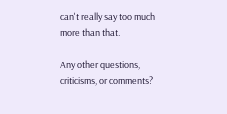can't really say too much more than that.

Any other questions, criticisms, or comments?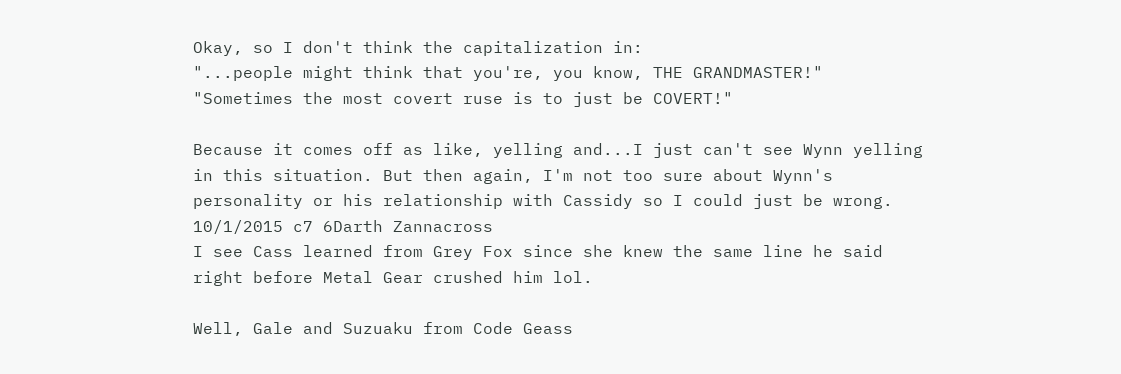Okay, so I don't think the capitalization in:
"...people might think that you're, you know, THE GRANDMASTER!"
"Sometimes the most covert ruse is to just be COVERT!"

Because it comes off as like, yelling and...I just can't see Wynn yelling in this situation. But then again, I'm not too sure about Wynn's personality or his relationship with Cassidy so I could just be wrong.
10/1/2015 c7 6Darth Zannacross
I see Cass learned from Grey Fox since she knew the same line he said right before Metal Gear crushed him lol.

Well, Gale and Suzuaku from Code Geass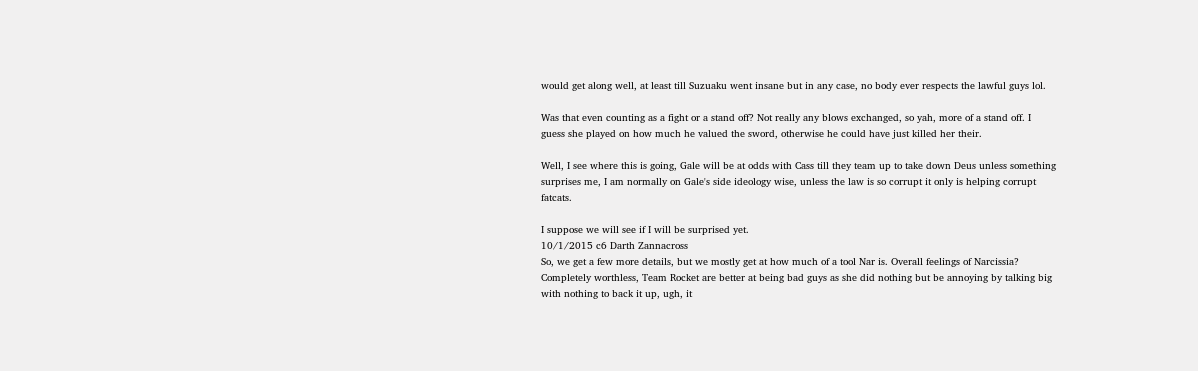would get along well, at least till Suzuaku went insane but in any case, no body ever respects the lawful guys lol.

Was that even counting as a fight or a stand off? Not really any blows exchanged, so yah, more of a stand off. I guess she played on how much he valued the sword, otherwise he could have just killed her their.

Well, I see where this is going, Gale will be at odds with Cass till they team up to take down Deus unless something surprises me, I am normally on Gale's side ideology wise, unless the law is so corrupt it only is helping corrupt fatcats.

I suppose we will see if I will be surprised yet.
10/1/2015 c6 Darth Zannacross
So, we get a few more details, but we mostly get at how much of a tool Nar is. Overall feelings of Narcissia? Completely worthless, Team Rocket are better at being bad guys as she did nothing but be annoying by talking big with nothing to back it up, ugh, it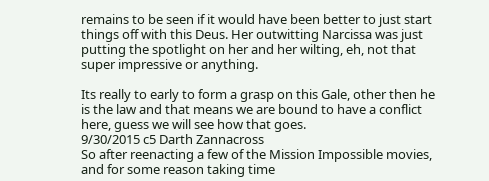remains to be seen if it would have been better to just start things off with this Deus. Her outwitting Narcissa was just putting the spotlight on her and her wilting, eh, not that super impressive or anything.

Its really to early to form a grasp on this Gale, other then he is the law and that means we are bound to have a conflict here, guess we will see how that goes.
9/30/2015 c5 Darth Zannacross
So after reenacting a few of the Mission Impossible movies, and for some reason taking time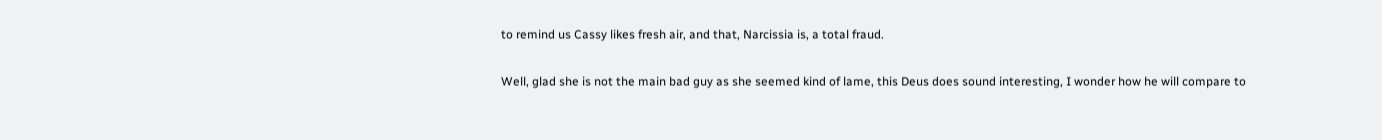to remind us Cassy likes fresh air, and that, Narcissia is, a total fraud.

Well, glad she is not the main bad guy as she seemed kind of lame, this Deus does sound interesting, I wonder how he will compare to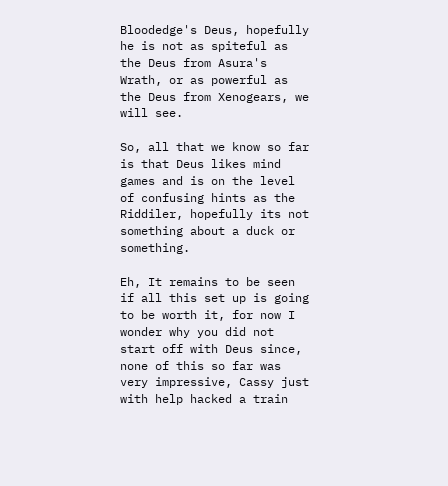Bloodedge's Deus, hopefully he is not as spiteful as the Deus from Asura's Wrath, or as powerful as the Deus from Xenogears, we will see.

So, all that we know so far is that Deus likes mind games and is on the level of confusing hints as the Riddiler, hopefully its not something about a duck or something.

Eh, It remains to be seen if all this set up is going to be worth it, for now I wonder why you did not start off with Deus since, none of this so far was very impressive, Cassy just with help hacked a train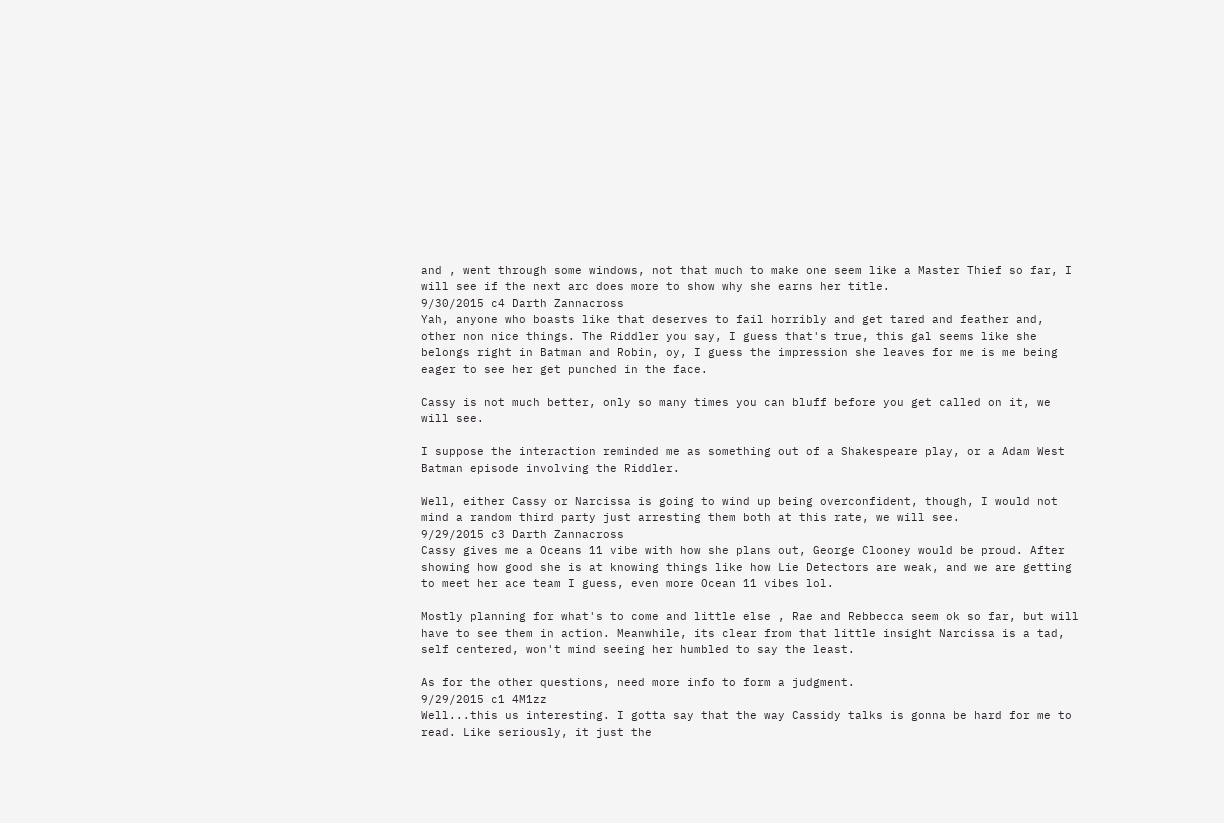and , went through some windows, not that much to make one seem like a Master Thief so far, I will see if the next arc does more to show why she earns her title.
9/30/2015 c4 Darth Zannacross
Yah, anyone who boasts like that deserves to fail horribly and get tared and feather and, other non nice things. The Riddler you say, I guess that's true, this gal seems like she belongs right in Batman and Robin, oy, I guess the impression she leaves for me is me being eager to see her get punched in the face.

Cassy is not much better, only so many times you can bluff before you get called on it, we will see.

I suppose the interaction reminded me as something out of a Shakespeare play, or a Adam West Batman episode involving the Riddler.

Well, either Cassy or Narcissa is going to wind up being overconfident, though, I would not mind a random third party just arresting them both at this rate, we will see.
9/29/2015 c3 Darth Zannacross
Cassy gives me a Oceans 11 vibe with how she plans out, George Clooney would be proud. After showing how good she is at knowing things like how Lie Detectors are weak, and we are getting to meet her ace team I guess, even more Ocean 11 vibes lol.

Mostly planning for what's to come and little else , Rae and Rebbecca seem ok so far, but will have to see them in action. Meanwhile, its clear from that little insight Narcissa is a tad, self centered, won't mind seeing her humbled to say the least.

As for the other questions, need more info to form a judgment.
9/29/2015 c1 4M1zz
Well...this us interesting. I gotta say that the way Cassidy talks is gonna be hard for me to read. Like seriously, it just the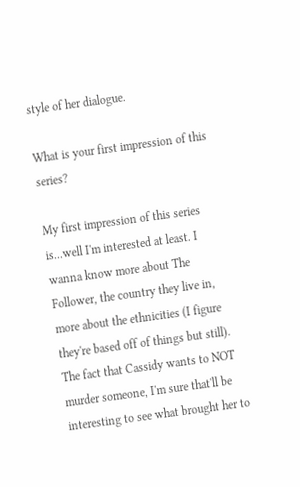style of her dialogue.

What is your first impression of this series?

My first impression of this series is...well I'm interested at least. I wanna know more about The Follower, the country they live in, more about the ethnicities (I figure they're based off of things but still). The fact that Cassidy wants to NOT murder someone, I'm sure that'll be interesting to see what brought her to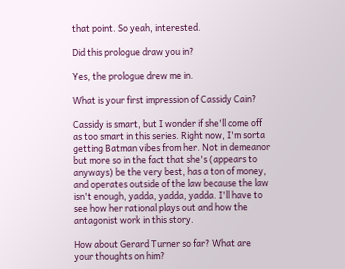that point. So yeah, interested.

Did this prologue draw you in?

Yes, the prologue drew me in.

What is your first impression of Cassidy Cain?

Cassidy is smart, but I wonder if she'll come off as too smart in this series. Right now, I'm sorta getting Batman vibes from her. Not in demeanor but more so in the fact that she's (appears to anyways) be the very best, has a ton of money, and operates outside of the law because the law isn't enough, yadda, yadda, yadda. I'll have to see how her rational plays out and how the antagonist work in this story.

How about Gerard Turner so far? What are your thoughts on him?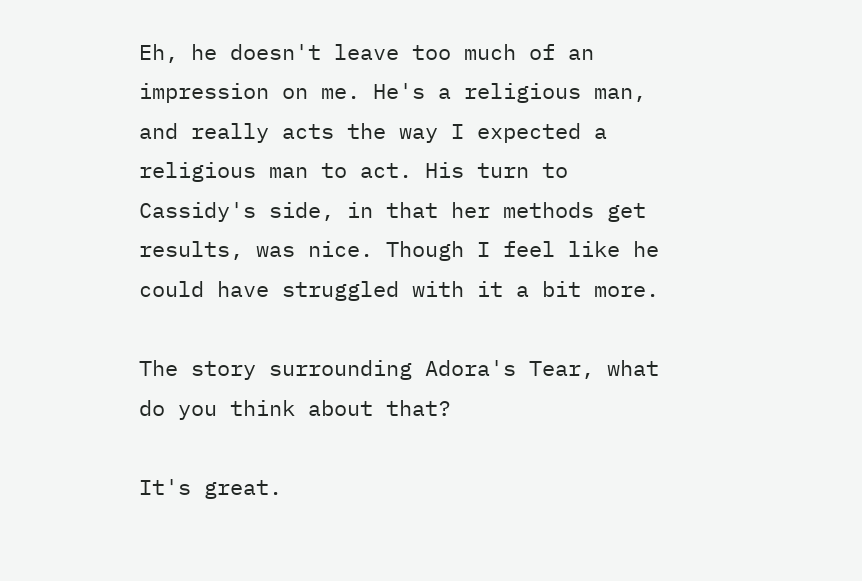Eh, he doesn't leave too much of an impression on me. He's a religious man, and really acts the way I expected a religious man to act. His turn to Cassidy's side, in that her methods get results, was nice. Though I feel like he could have struggled with it a bit more.

The story surrounding Adora's Tear, what do you think about that?

It's great.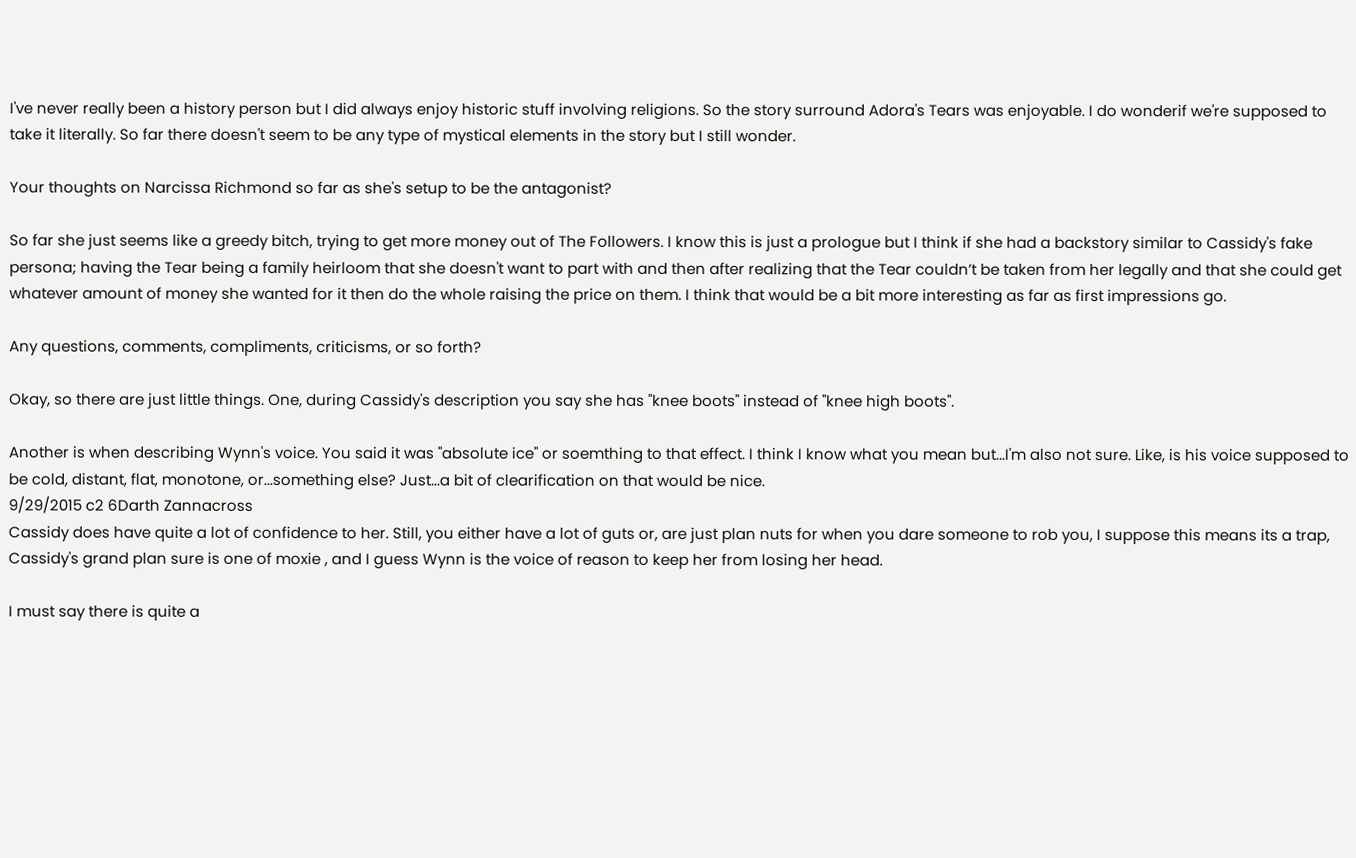I've never really been a history person but I did always enjoy historic stuff involving religions. So the story surround Adora's Tears was enjoyable. I do wonderif we're supposed to take it literally. So far there doesn't seem to be any type of mystical elements in the story but I still wonder.

Your thoughts on Narcissa Richmond so far as she's setup to be the antagonist?

So far she just seems like a greedy bitch, trying to get more money out of The Followers. I know this is just a prologue but I think if she had a backstory similar to Cassidy's fake persona; having the Tear being a family heirloom that she doesn't want to part with and then after realizing that the Tear couldn’t be taken from her legally and that she could get whatever amount of money she wanted for it then do the whole raising the price on them. I think that would be a bit more interesting as far as first impressions go.

Any questions, comments, compliments, criticisms, or so forth?

Okay, so there are just little things. One, during Cassidy's description you say she has "knee boots" instead of "knee high boots".

Another is when describing Wynn's voice. You said it was "absolute ice" or soemthing to that effect. I think I know what you mean but...I'm also not sure. Like, is his voice supposed to be cold, distant, flat, monotone, or...something else? Just...a bit of clearification on that would be nice.
9/29/2015 c2 6Darth Zannacross
Cassidy does have quite a lot of confidence to her. Still, you either have a lot of guts or, are just plan nuts for when you dare someone to rob you, I suppose this means its a trap, Cassidy's grand plan sure is one of moxie , and I guess Wynn is the voice of reason to keep her from losing her head.

I must say there is quite a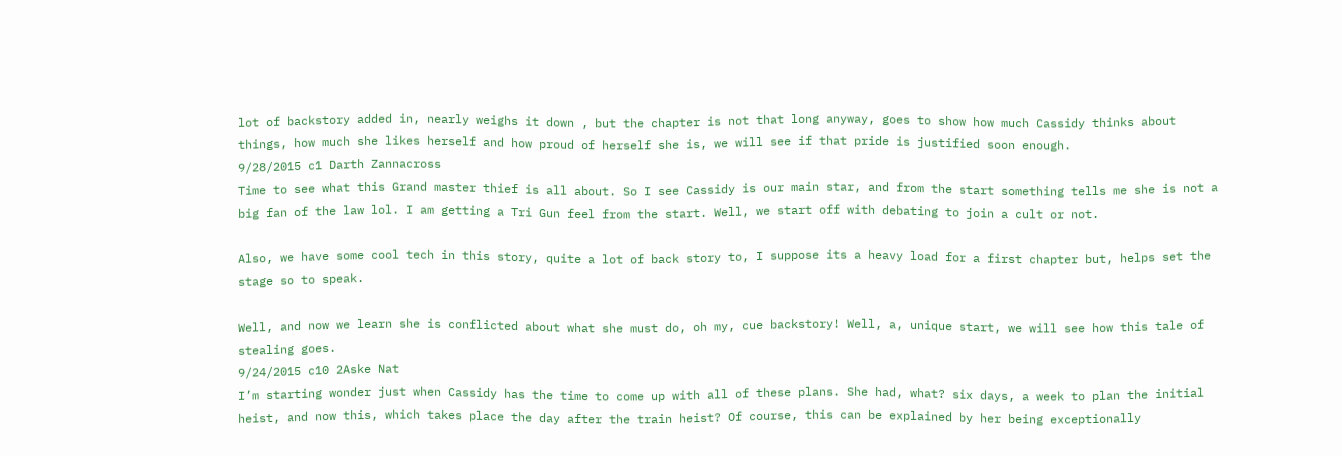lot of backstory added in, nearly weighs it down , but the chapter is not that long anyway, goes to show how much Cassidy thinks about things, how much she likes herself and how proud of herself she is, we will see if that pride is justified soon enough.
9/28/2015 c1 Darth Zannacross
Time to see what this Grand master thief is all about. So I see Cassidy is our main star, and from the start something tells me she is not a big fan of the law lol. I am getting a Tri Gun feel from the start. Well, we start off with debating to join a cult or not.

Also, we have some cool tech in this story, quite a lot of back story to, I suppose its a heavy load for a first chapter but, helps set the stage so to speak.

Well, and now we learn she is conflicted about what she must do, oh my, cue backstory! Well, a, unique start, we will see how this tale of stealing goes.
9/24/2015 c10 2Aske Nat
I’m starting wonder just when Cassidy has the time to come up with all of these plans. She had, what? six days, a week to plan the initial heist, and now this, which takes place the day after the train heist? Of course, this can be explained by her being exceptionally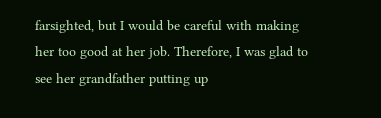farsighted, but I would be careful with making her too good at her job. Therefore, I was glad to see her grandfather putting up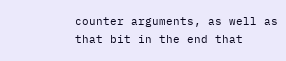counter arguments, as well as that bit in the end that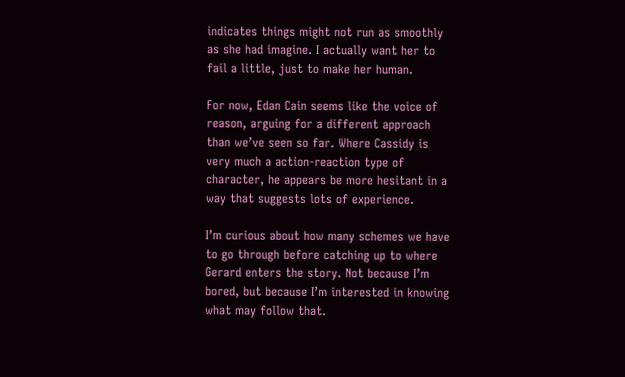indicates things might not run as smoothly as she had imagine. I actually want her to fail a little, just to make her human.

For now, Edan Cain seems like the voice of reason, arguing for a different approach than we’ve seen so far. Where Cassidy is very much a action-reaction type of character, he appears be more hesitant in a way that suggests lots of experience.

I’m curious about how many schemes we have to go through before catching up to where Gerard enters the story. Not because I’m bored, but because I’m interested in knowing what may follow that.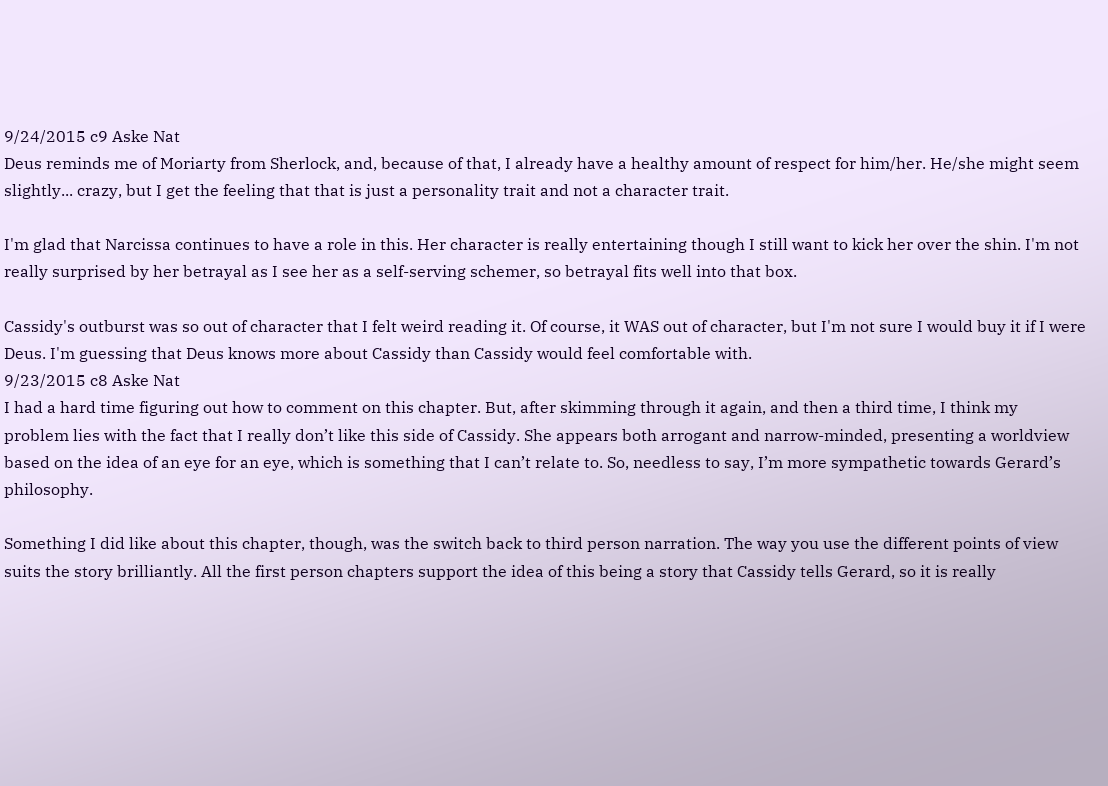9/24/2015 c9 Aske Nat
Deus reminds me of Moriarty from Sherlock, and, because of that, I already have a healthy amount of respect for him/her. He/she might seem slightly... crazy, but I get the feeling that that is just a personality trait and not a character trait.

I'm glad that Narcissa continues to have a role in this. Her character is really entertaining though I still want to kick her over the shin. I'm not really surprised by her betrayal as I see her as a self-serving schemer, so betrayal fits well into that box.

Cassidy's outburst was so out of character that I felt weird reading it. Of course, it WAS out of character, but I'm not sure I would buy it if I were Deus. I'm guessing that Deus knows more about Cassidy than Cassidy would feel comfortable with.
9/23/2015 c8 Aske Nat
I had a hard time figuring out how to comment on this chapter. But, after skimming through it again, and then a third time, I think my problem lies with the fact that I really don’t like this side of Cassidy. She appears both arrogant and narrow-minded, presenting a worldview based on the idea of an eye for an eye, which is something that I can’t relate to. So, needless to say, I’m more sympathetic towards Gerard’s philosophy.

Something I did like about this chapter, though, was the switch back to third person narration. The way you use the different points of view suits the story brilliantly. All the first person chapters support the idea of this being a story that Cassidy tells Gerard, so it is really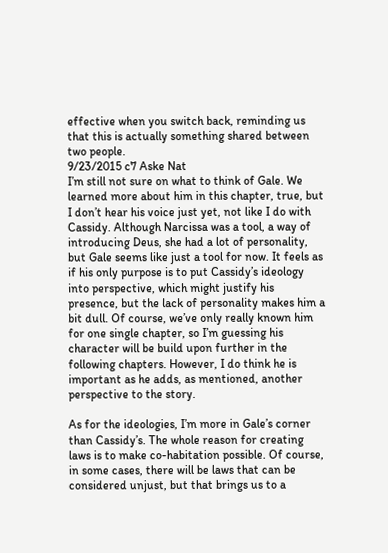effective when you switch back, reminding us that this is actually something shared between two people.
9/23/2015 c7 Aske Nat
I’m still not sure on what to think of Gale. We learned more about him in this chapter, true, but I don’t hear his voice just yet, not like I do with Cassidy. Although Narcissa was a tool, a way of introducing Deus, she had a lot of personality, but Gale seems like just a tool for now. It feels as if his only purpose is to put Cassidy’s ideology into perspective, which might justify his presence, but the lack of personality makes him a bit dull. Of course, we’ve only really known him for one single chapter, so I’m guessing his character will be build upon further in the following chapters. However, I do think he is important as he adds, as mentioned, another perspective to the story.

As for the ideologies, I’m more in Gale’s corner than Cassidy’s. The whole reason for creating laws is to make co-habitation possible. Of course, in some cases, there will be laws that can be considered unjust, but that brings us to a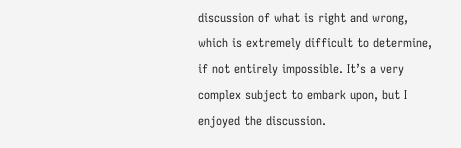discussion of what is right and wrong, which is extremely difficult to determine, if not entirely impossible. It’s a very complex subject to embark upon, but I enjoyed the discussion.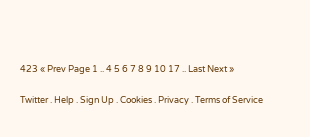423 « Prev Page 1 .. 4 5 6 7 8 9 10 17 .. Last Next »

Twitter . Help . Sign Up . Cookies . Privacy . Terms of Service